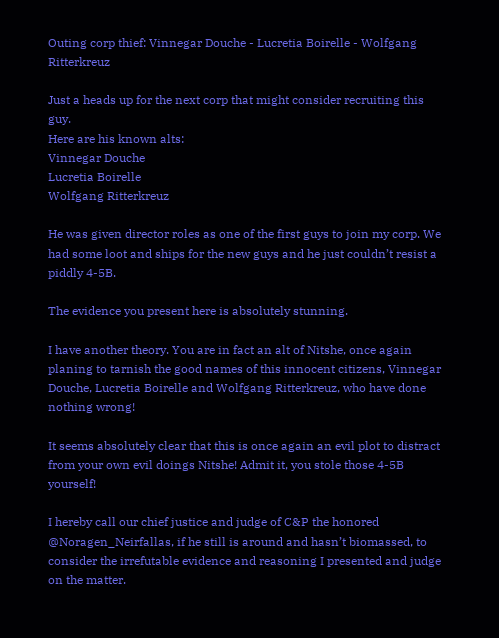Outing corp thief: Vinnegar Douche - Lucretia Boirelle - Wolfgang Ritterkreuz

Just a heads up for the next corp that might consider recruiting this guy.
Here are his known alts:
Vinnegar Douche
Lucretia Boirelle
Wolfgang Ritterkreuz

He was given director roles as one of the first guys to join my corp. We had some loot and ships for the new guys and he just couldn’t resist a piddly 4-5B.

The evidence you present here is absolutely stunning.

I have another theory. You are in fact an alt of Nitshe, once again planing to tarnish the good names of this innocent citizens, Vinnegar Douche, Lucretia Boirelle and Wolfgang Ritterkreuz, who have done nothing wrong!

It seems absolutely clear that this is once again an evil plot to distract from your own evil doings Nitshe! Admit it, you stole those 4-5B yourself!

I hereby call our chief justice and judge of C&P the honored @Noragen_Neirfallas, if he still is around and hasn’t biomassed, to consider the irrefutable evidence and reasoning I presented and judge on the matter.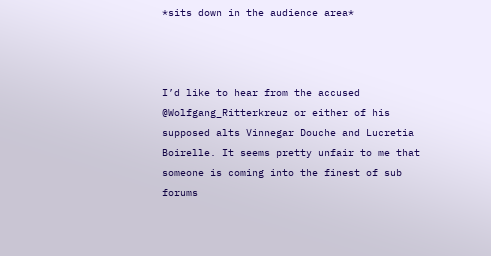*sits down in the audience area*



I’d like to hear from the accused @Wolfgang_Ritterkreuz or either of his supposed alts Vinnegar Douche and Lucretia Boirelle. It seems pretty unfair to me that someone is coming into the finest of sub forums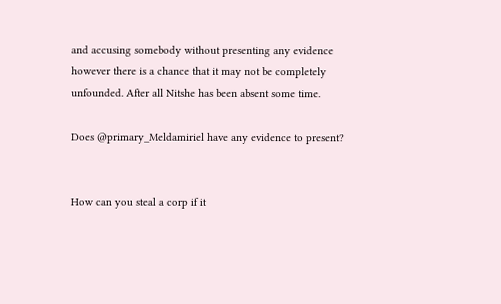and accusing somebody without presenting any evidence however there is a chance that it may not be completely unfounded. After all Nitshe has been absent some time.

Does @primary_Meldamiriel have any evidence to present?


How can you steal a corp if it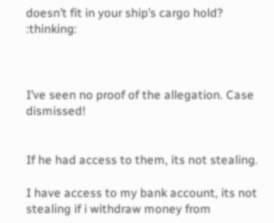doesn’t fit in your ship’s cargo hold? :thinking:



I’ve seen no proof of the allegation. Case dismissed!


If he had access to them, its not stealing.

I have access to my bank account, its not stealing if i withdraw money from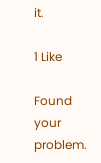it.

1 Like

Found your problem.